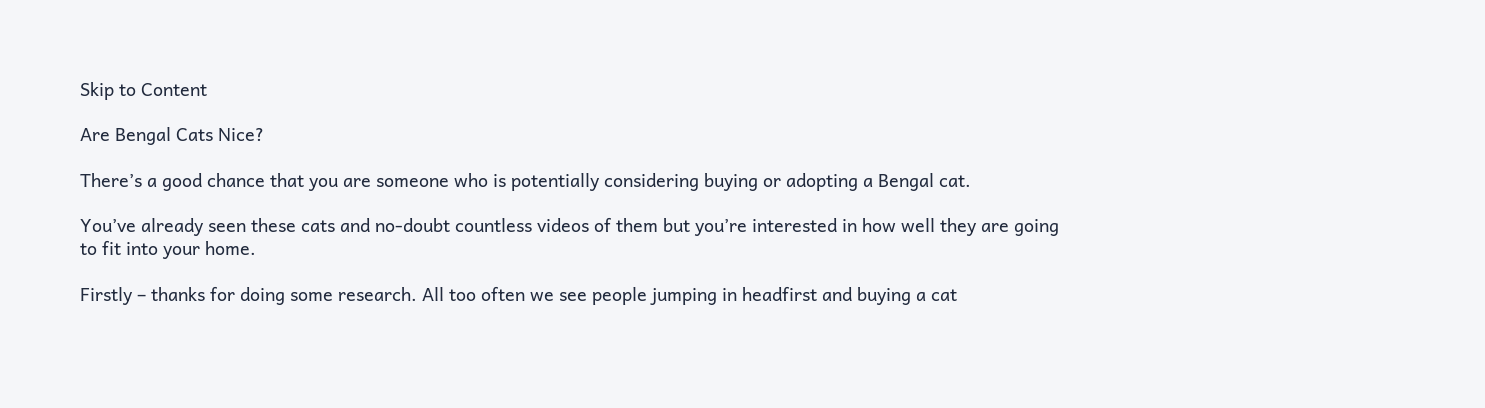Skip to Content

Are Bengal Cats Nice?

There’s a good chance that you are someone who is potentially considering buying or adopting a Bengal cat.

You’ve already seen these cats and no-doubt countless videos of them but you’re interested in how well they are going to fit into your home.

Firstly – thanks for doing some research. All too often we see people jumping in headfirst and buying a cat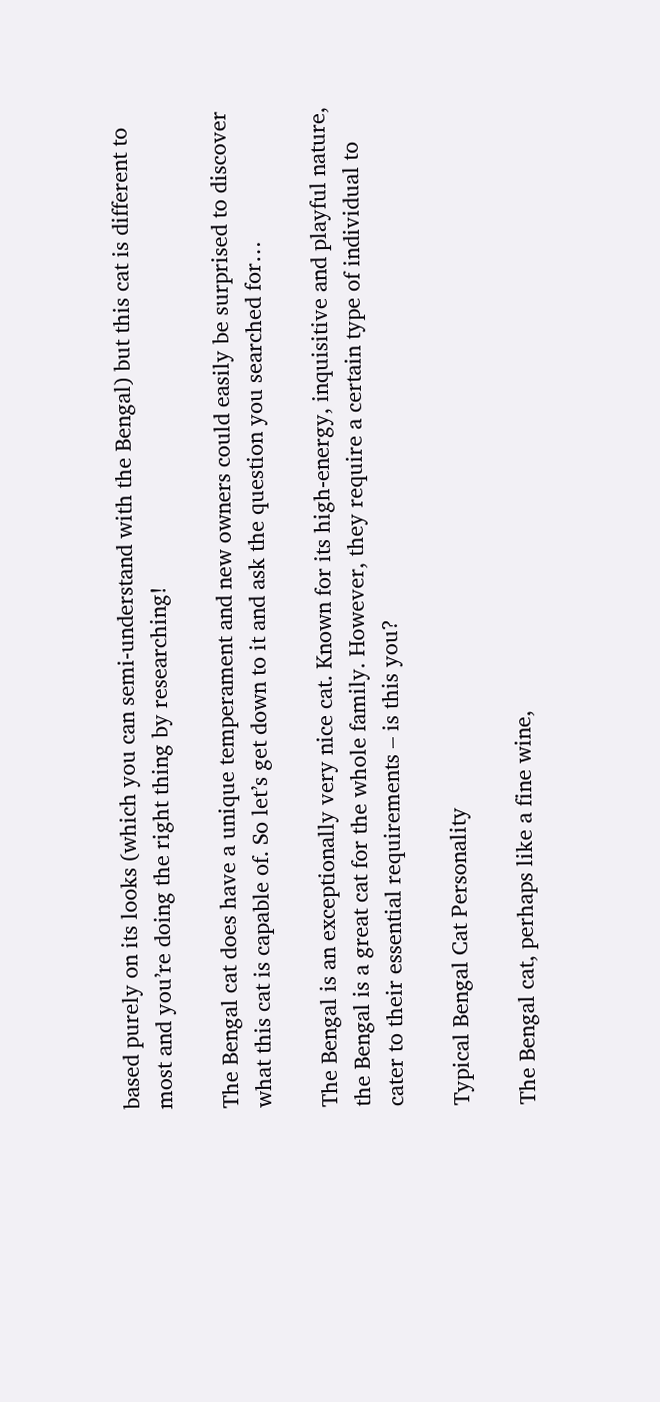based purely on its looks (which you can semi-understand with the Bengal) but this cat is different to most and you’re doing the right thing by researching!

The Bengal cat does have a unique temperament and new owners could easily be surprised to discover what this cat is capable of. So let’s get down to it and ask the question you searched for…

The Bengal is an exceptionally very nice cat. Known for its high-energy, inquisitive and playful nature, the Bengal is a great cat for the whole family. However, they require a certain type of individual to cater to their essential requirements – is this you?

Typical Bengal Cat Personality

The Bengal cat, perhaps like a fine wine,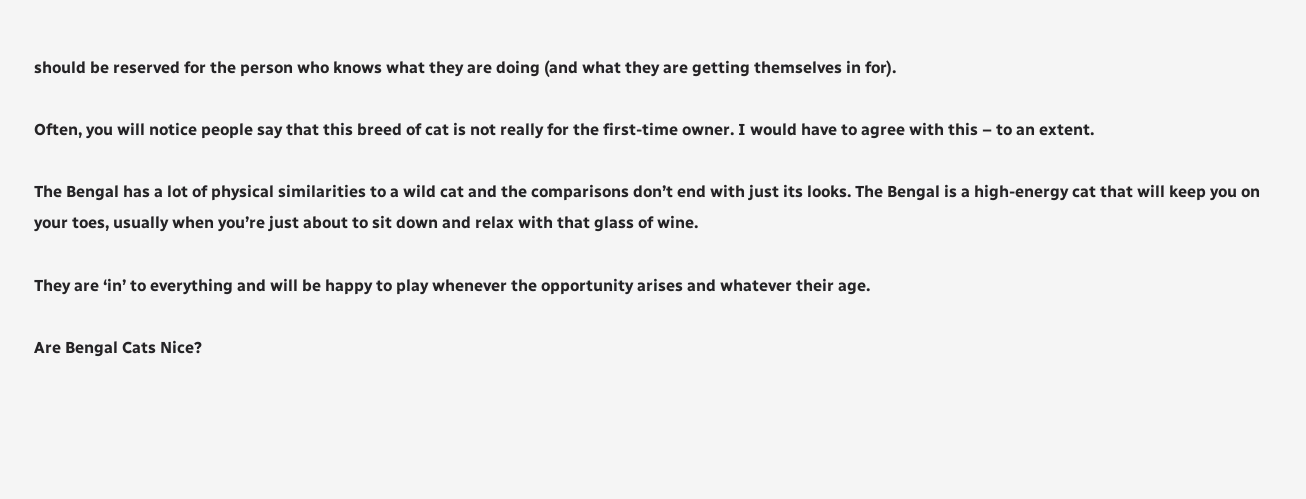should be reserved for the person who knows what they are doing (and what they are getting themselves in for).

Often, you will notice people say that this breed of cat is not really for the first-time owner. I would have to agree with this – to an extent.

The Bengal has a lot of physical similarities to a wild cat and the comparisons don’t end with just its looks. The Bengal is a high-energy cat that will keep you on your toes, usually when you’re just about to sit down and relax with that glass of wine.

They are ‘in’ to everything and will be happy to play whenever the opportunity arises and whatever their age.

Are Bengal Cats Nice?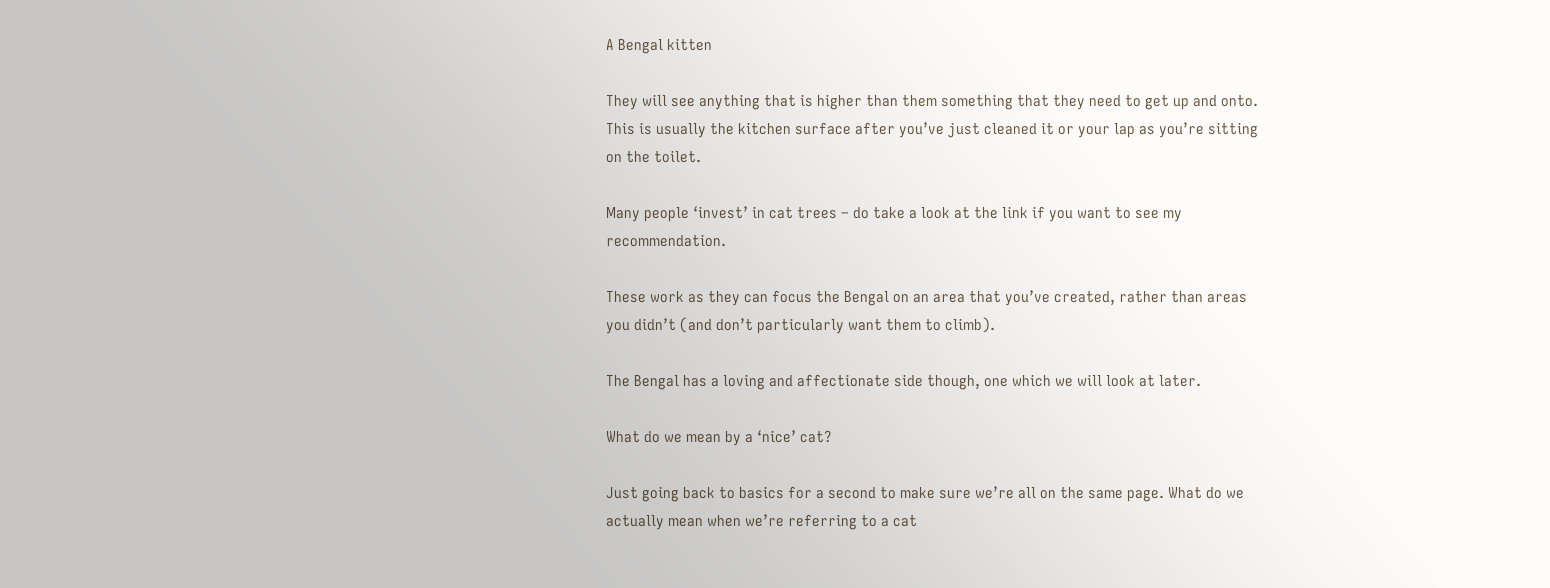A Bengal kitten

They will see anything that is higher than them something that they need to get up and onto. This is usually the kitchen surface after you’ve just cleaned it or your lap as you’re sitting on the toilet.

Many people ‘invest’ in cat trees – do take a look at the link if you want to see my recommendation.

These work as they can focus the Bengal on an area that you’ve created, rather than areas you didn’t (and don’t particularly want them to climb).

The Bengal has a loving and affectionate side though, one which we will look at later.

What do we mean by a ‘nice’ cat?

Just going back to basics for a second to make sure we’re all on the same page. What do we actually mean when we’re referring to a cat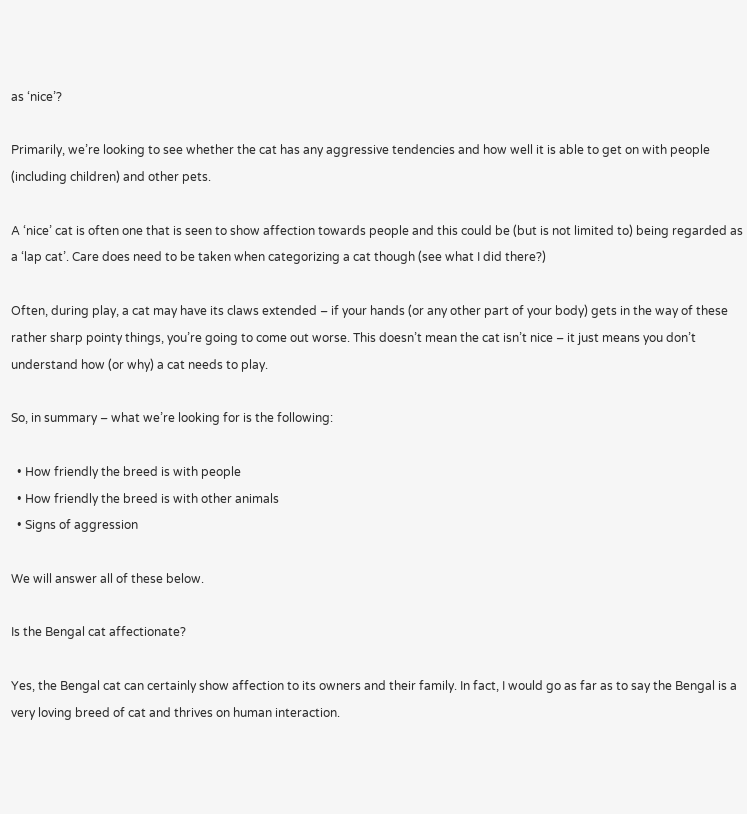as ‘nice’?

Primarily, we’re looking to see whether the cat has any aggressive tendencies and how well it is able to get on with people (including children) and other pets.

A ‘nice’ cat is often one that is seen to show affection towards people and this could be (but is not limited to) being regarded as a ‘lap cat’. Care does need to be taken when categorizing a cat though (see what I did there?)

Often, during play, a cat may have its claws extended – if your hands (or any other part of your body) gets in the way of these rather sharp pointy things, you’re going to come out worse. This doesn’t mean the cat isn’t nice – it just means you don’t understand how (or why) a cat needs to play.

So, in summary – what we’re looking for is the following:

  • How friendly the breed is with people
  • How friendly the breed is with other animals
  • Signs of aggression

We will answer all of these below.

Is the Bengal cat affectionate?

Yes, the Bengal cat can certainly show affection to its owners and their family. In fact, I would go as far as to say the Bengal is a very loving breed of cat and thrives on human interaction.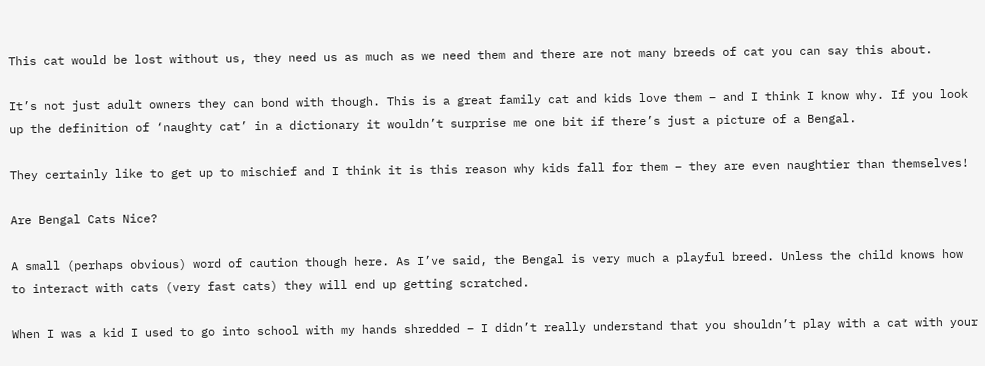This cat would be lost without us, they need us as much as we need them and there are not many breeds of cat you can say this about.

It’s not just adult owners they can bond with though. This is a great family cat and kids love them – and I think I know why. If you look up the definition of ‘naughty cat’ in a dictionary it wouldn’t surprise me one bit if there’s just a picture of a Bengal.

They certainly like to get up to mischief and I think it is this reason why kids fall for them – they are even naughtier than themselves!

Are Bengal Cats Nice?

A small (perhaps obvious) word of caution though here. As I’ve said, the Bengal is very much a playful breed. Unless the child knows how to interact with cats (very fast cats) they will end up getting scratched.

When I was a kid I used to go into school with my hands shredded – I didn’t really understand that you shouldn’t play with a cat with your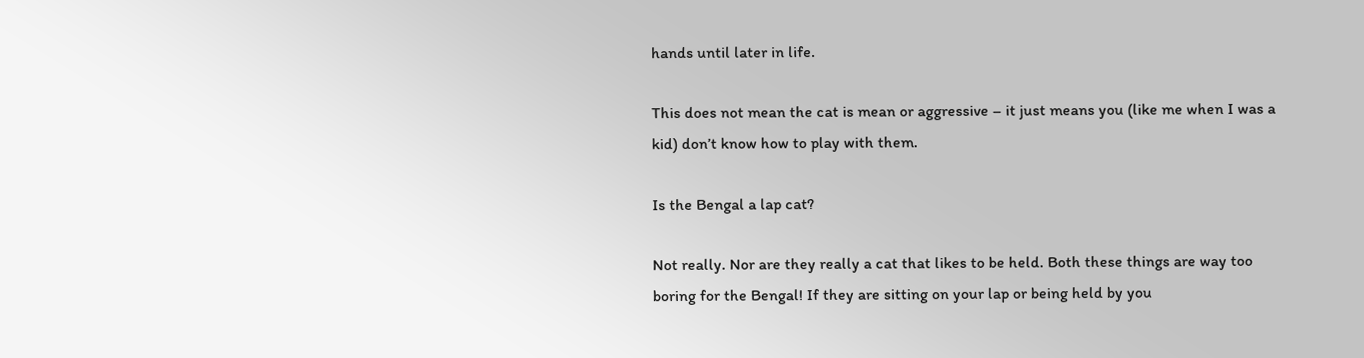hands until later in life.

This does not mean the cat is mean or aggressive – it just means you (like me when I was a kid) don’t know how to play with them.

Is the Bengal a lap cat?

Not really. Nor are they really a cat that likes to be held. Both these things are way too boring for the Bengal! If they are sitting on your lap or being held by you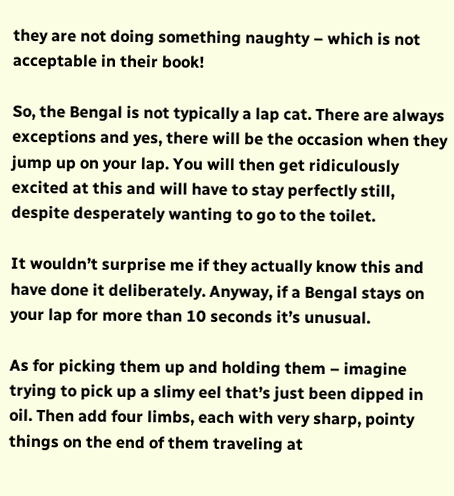they are not doing something naughty – which is not acceptable in their book!

So, the Bengal is not typically a lap cat. There are always exceptions and yes, there will be the occasion when they jump up on your lap. You will then get ridiculously excited at this and will have to stay perfectly still, despite desperately wanting to go to the toilet.

It wouldn’t surprise me if they actually know this and have done it deliberately. Anyway, if a Bengal stays on your lap for more than 10 seconds it’s unusual.

As for picking them up and holding them – imagine trying to pick up a slimy eel that’s just been dipped in oil. Then add four limbs, each with very sharp, pointy things on the end of them traveling at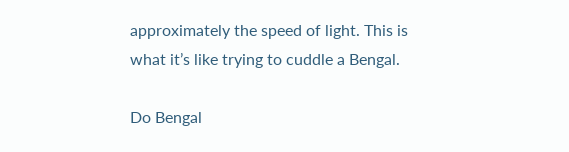approximately the speed of light. This is what it’s like trying to cuddle a Bengal.

Do Bengal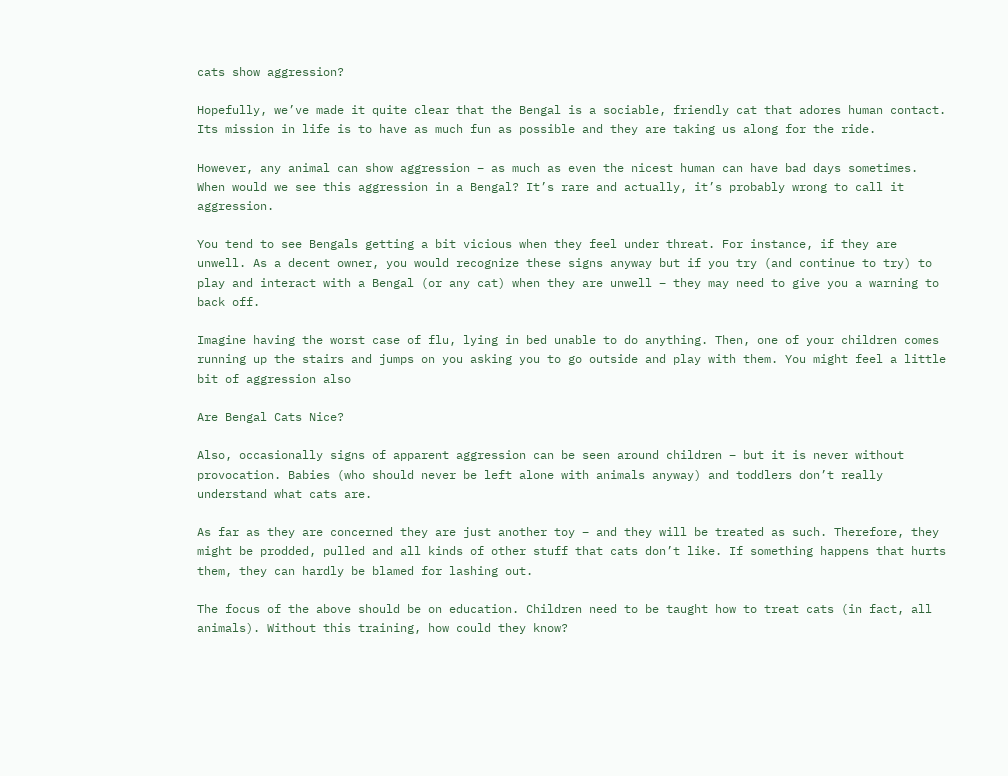cats show aggression?

Hopefully, we’ve made it quite clear that the Bengal is a sociable, friendly cat that adores human contact. Its mission in life is to have as much fun as possible and they are taking us along for the ride.

However, any animal can show aggression – as much as even the nicest human can have bad days sometimes. When would we see this aggression in a Bengal? It’s rare and actually, it’s probably wrong to call it aggression.

You tend to see Bengals getting a bit vicious when they feel under threat. For instance, if they are unwell. As a decent owner, you would recognize these signs anyway but if you try (and continue to try) to play and interact with a Bengal (or any cat) when they are unwell – they may need to give you a warning to back off.

Imagine having the worst case of flu, lying in bed unable to do anything. Then, one of your children comes running up the stairs and jumps on you asking you to go outside and play with them. You might feel a little bit of aggression also

Are Bengal Cats Nice?

Also, occasionally signs of apparent aggression can be seen around children – but it is never without provocation. Babies (who should never be left alone with animals anyway) and toddlers don’t really understand what cats are.

As far as they are concerned they are just another toy – and they will be treated as such. Therefore, they might be prodded, pulled and all kinds of other stuff that cats don’t like. If something happens that hurts them, they can hardly be blamed for lashing out.

The focus of the above should be on education. Children need to be taught how to treat cats (in fact, all animals). Without this training, how could they know?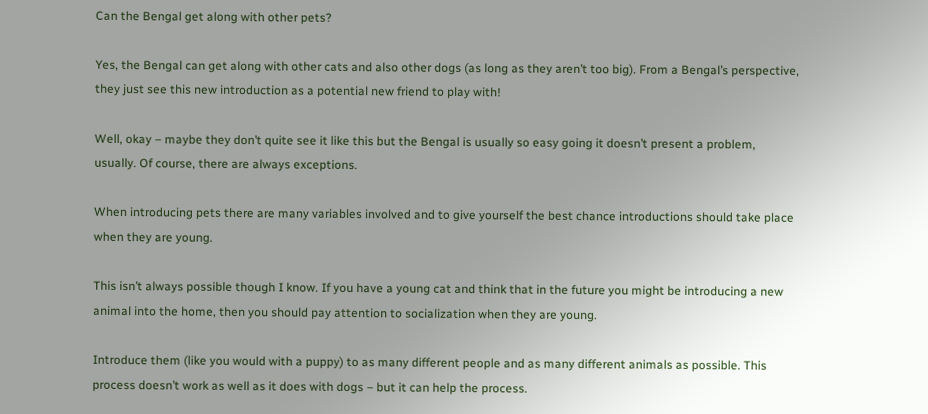Can the Bengal get along with other pets?

Yes, the Bengal can get along with other cats and also other dogs (as long as they aren’t too big). From a Bengal’s perspective, they just see this new introduction as a potential new friend to play with!

Well, okay – maybe they don’t quite see it like this but the Bengal is usually so easy going it doesn’t present a problem, usually. Of course, there are always exceptions.

When introducing pets there are many variables involved and to give yourself the best chance introductions should take place when they are young.

This isn’t always possible though I know. If you have a young cat and think that in the future you might be introducing a new animal into the home, then you should pay attention to socialization when they are young.

Introduce them (like you would with a puppy) to as many different people and as many different animals as possible. This process doesn’t work as well as it does with dogs – but it can help the process.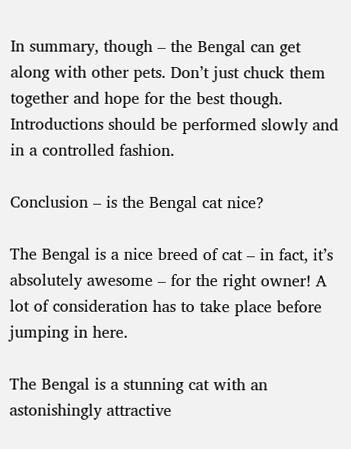In summary, though – the Bengal can get along with other pets. Don’t just chuck them together and hope for the best though. Introductions should be performed slowly and in a controlled fashion.

Conclusion – is the Bengal cat nice?

The Bengal is a nice breed of cat – in fact, it’s absolutely awesome – for the right owner! A lot of consideration has to take place before jumping in here.

The Bengal is a stunning cat with an astonishingly attractive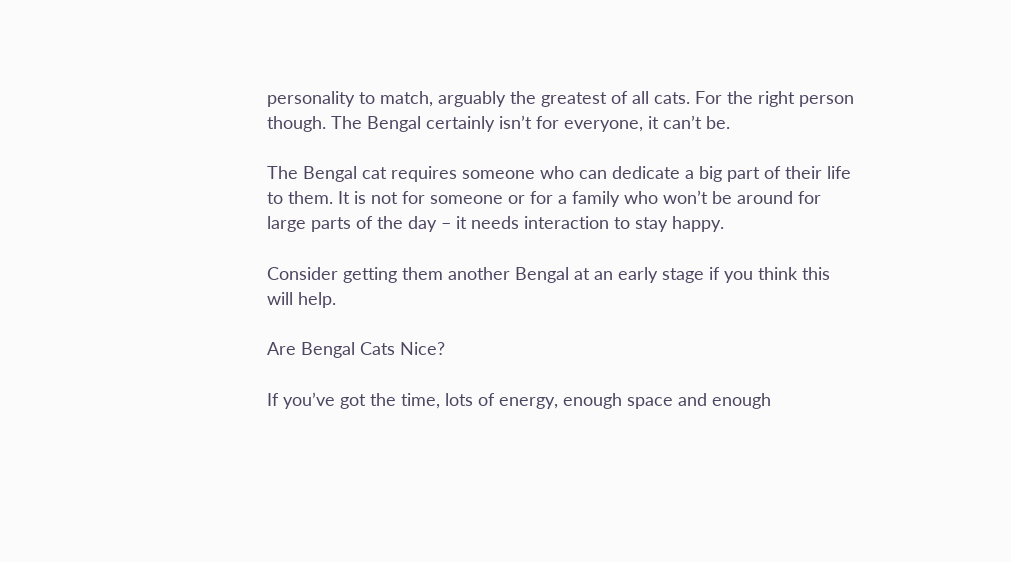personality to match, arguably the greatest of all cats. For the right person though. The Bengal certainly isn’t for everyone, it can’t be.

The Bengal cat requires someone who can dedicate a big part of their life to them. It is not for someone or for a family who won’t be around for large parts of the day – it needs interaction to stay happy.

Consider getting them another Bengal at an early stage if you think this will help.

Are Bengal Cats Nice?

If you’ve got the time, lots of energy, enough space and enough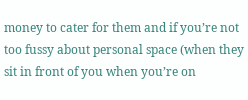money to cater for them and if you’re not too fussy about personal space (when they sit in front of you when you’re on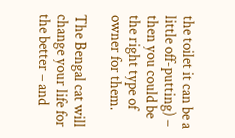the toilet it can be a little off-putting) – then you could be the right type of owner for them.

The Bengal cat will change your life for the better – and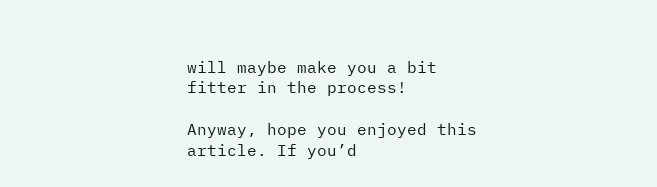will maybe make you a bit fitter in the process!

Anyway, hope you enjoyed this article. If you’d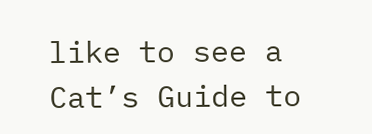like to see a Cat’s Guide to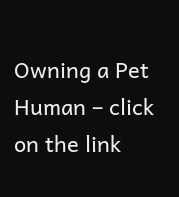Owning a Pet Human – click on the link